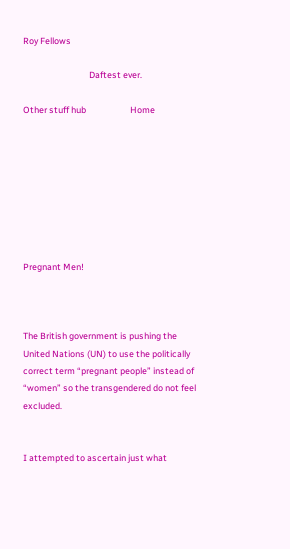Roy Fellows

                                 Daftest ever.

Other stuff hub                      Home








Pregnant Men!



The British government is pushing the United Nations (UN) to use the politically correct term “pregnant people” instead of “women” so the transgendered do not feel excluded.


I attempted to ascertain just what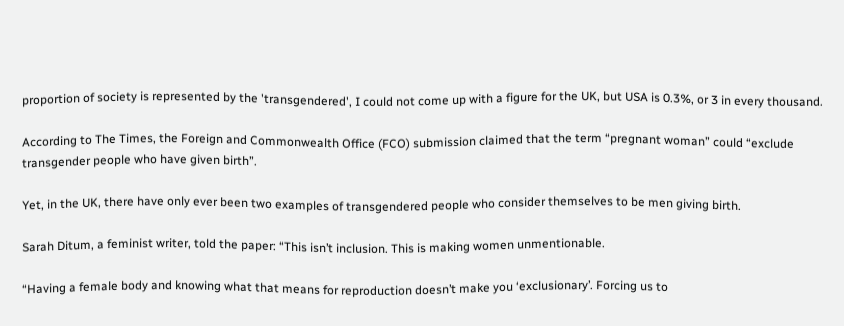proportion of society is represented by the 'transgendered', I could not come up with a figure for the UK, but USA is 0.3%, or 3 in every thousand.

According to The Times, the Foreign and Commonwealth Office (FCO) submission claimed that the term “pregnant woman” could “exclude transgender people who have given birth”.

Yet, in the UK, there have only ever been two examples of transgendered people who consider themselves to be men giving birth.

Sarah Ditum, a feminist writer, told the paper: “This isn’t inclusion. This is making women unmentionable.

“Having a female body and knowing what that means for reproduction doesn’t make you ‘exclusionary’. Forcing us to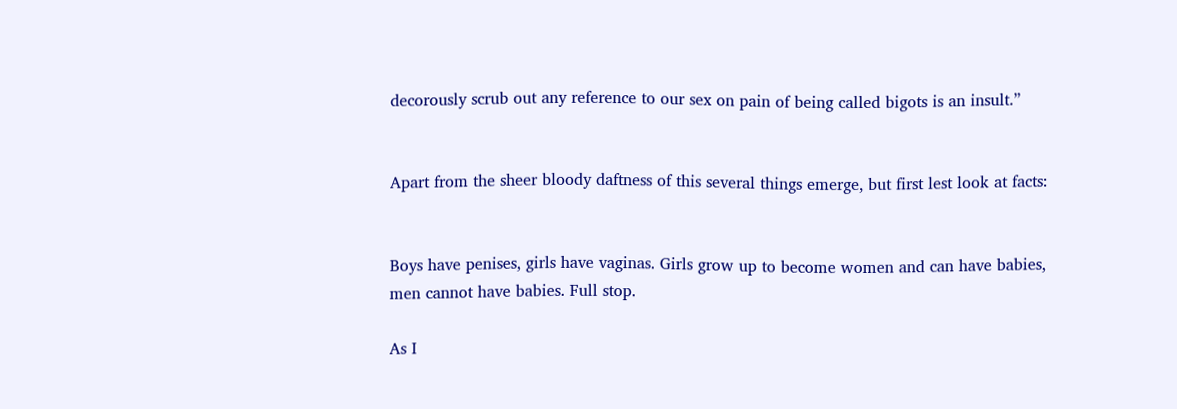decorously scrub out any reference to our sex on pain of being called bigots is an insult.”


Apart from the sheer bloody daftness of this several things emerge, but first lest look at facts:


Boys have penises, girls have vaginas. Girls grow up to become women and can have babies, men cannot have babies. Full stop.

As I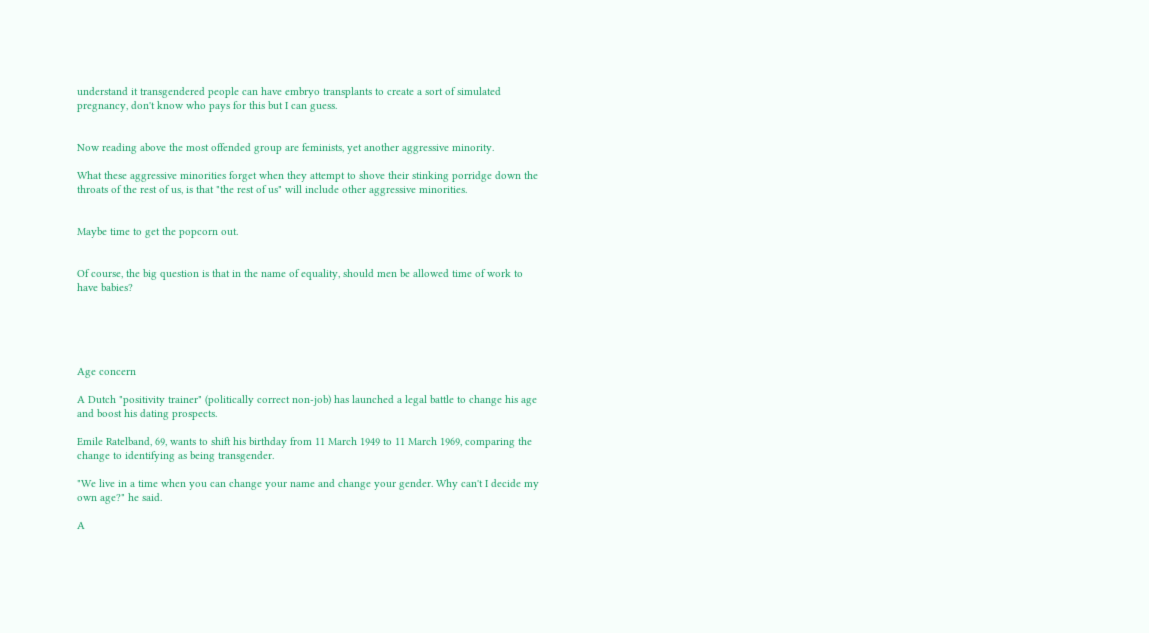understand it transgendered people can have embryo transplants to create a sort of simulated pregnancy, don't know who pays for this but I can guess.


Now reading above the most offended group are feminists, yet another aggressive minority.

What these aggressive minorities forget when they attempt to shove their stinking porridge down the throats of the rest of us, is that "the rest of us" will include other aggressive minorities.


Maybe time to get the popcorn out.


Of course, the big question is that in the name of equality, should men be allowed time of work to have babies?





Age concern

A Dutch "positivity trainer" (politically correct non-job) has launched a legal battle to change his age and boost his dating prospects.

Emile Ratelband, 69, wants to shift his birthday from 11 March 1949 to 11 March 1969, comparing the change to identifying as being transgender.

"We live in a time when you can change your name and change your gender. Why can't I decide my own age?" he said.

A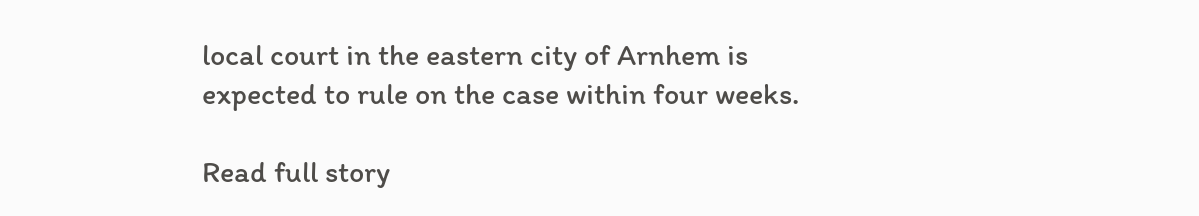local court in the eastern city of Arnhem is expected to rule on the case within four weeks.

Read full story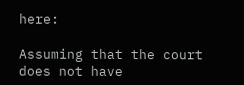here:

Assuming that the court does not have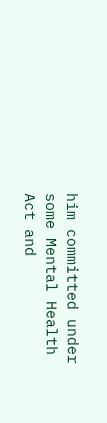him committed under some Mental Health Act and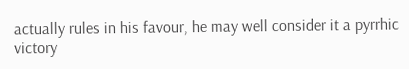actually rules in his favour, he may well consider it a pyrrhic victory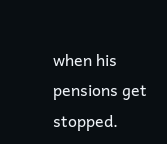when his pensions get stopped.